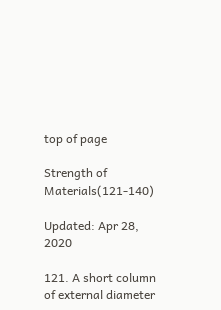top of page

Strength of Materials(121-140)

Updated: Apr 28, 2020

121. A short column of external diameter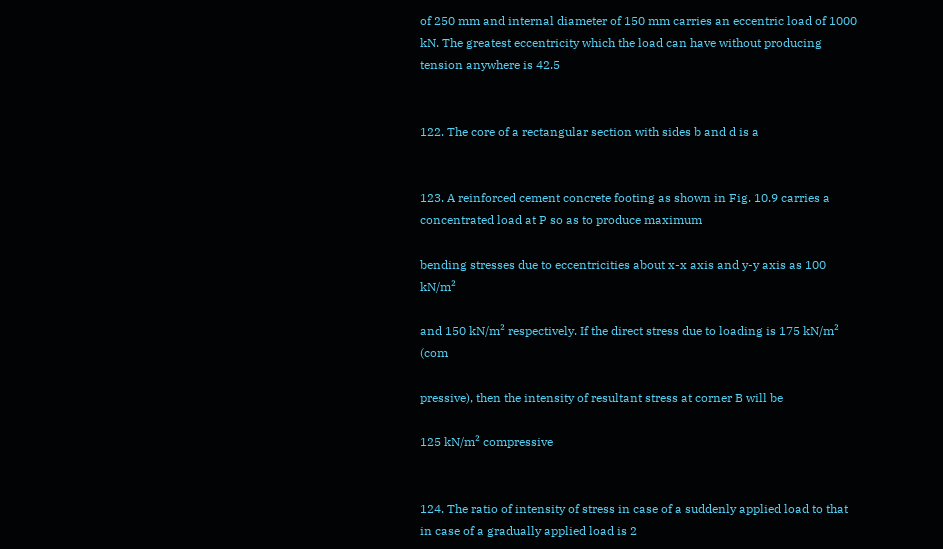of 250 mm and internal diameter of 150 mm carries an eccentric load of 1000 kN. The greatest eccentricity which the load can have without producing tension anywhere is 42.5


122. The core of a rectangular section with sides b and d is a


123. A reinforced cement concrete footing as shown in Fig. 10.9 carries a concentrated load at P so as to produce maximum

bending stresses due to eccentricities about x-x axis and y-y axis as 100 kN/m²

and 150 kN/m² respectively. If the direct stress due to loading is 175 kN/m² (com

pressive), then the intensity of resultant stress at corner B will be

125 kN/m² compressive


124. The ratio of intensity of stress in case of a suddenly applied load to that in case of a gradually applied load is 2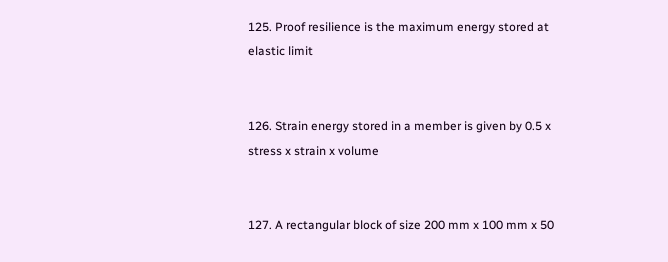125. Proof resilience is the maximum energy stored at elastic limit


126. Strain energy stored in a member is given by 0.5 x stress x strain x volume


127. A rectangular block of size 200 mm x 100 mm x 50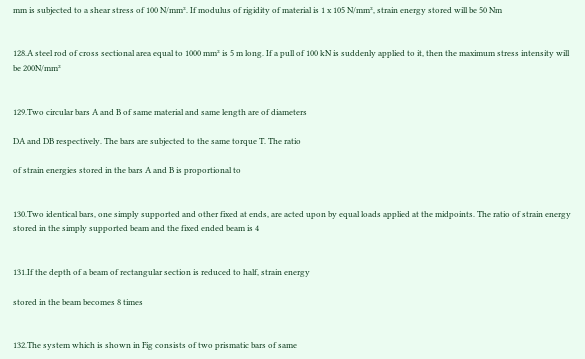mm is subjected to a shear stress of 100 N/mm². If modulus of rigidity of material is 1 x 105 N/mm², strain energy stored will be 50 Nm


128.A steel rod of cross sectional area equal to 1000 mm² is 5 m long. If a pull of 100 kN is suddenly applied to it, then the maximum stress intensity will be 200N/mm²


129.Two circular bars A and B of same material and same length are of diameters

DA and DB respectively. The bars are subjected to the same torque T. The ratio

of strain energies stored in the bars A and B is proportional to


130.Two identical bars, one simply supported and other fixed at ends, are acted upon by equal loads applied at the midpoints. The ratio of strain energy stored in the simply supported beam and the fixed ended beam is 4


131.If the depth of a beam of rectangular section is reduced to half, strain energy

stored in the beam becomes 8 times


132.The system which is shown in Fig consists of two prismatic bars of same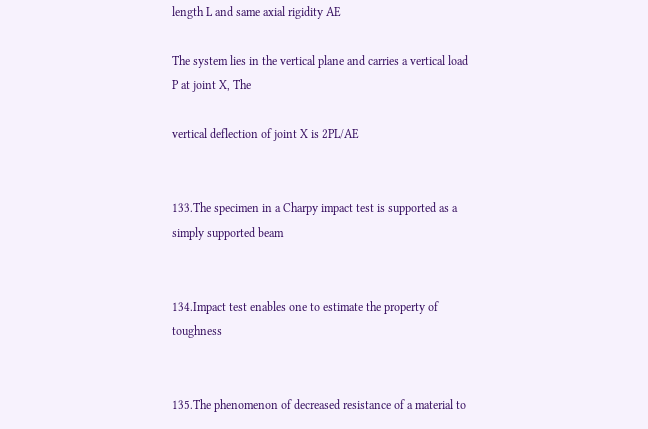length L and same axial rigidity AE

The system lies in the vertical plane and carries a vertical load P at joint X, The

vertical deflection of joint X is 2PL/AE


133.The specimen in a Charpy impact test is supported as a simply supported beam


134.Impact test enables one to estimate the property of toughness


135.The phenomenon of decreased resistance of a material to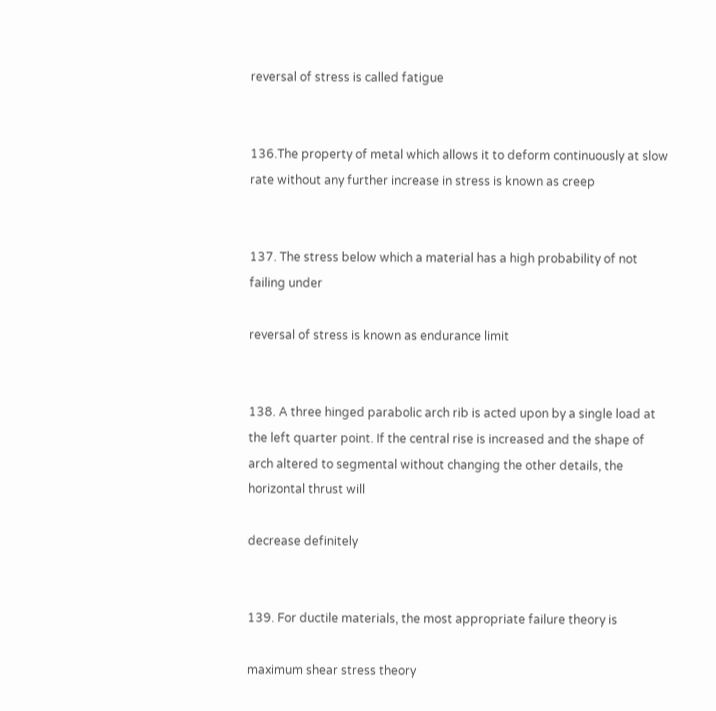reversal of stress is called fatigue


136.The property of metal which allows it to deform continuously at slow rate without any further increase in stress is known as creep


137. The stress below which a material has a high probability of not failing under

reversal of stress is known as endurance limit


138. A three hinged parabolic arch rib is acted upon by a single load at the left quarter point. If the central rise is increased and the shape of arch altered to segmental without changing the other details, the horizontal thrust will

decrease definitely


139. For ductile materials, the most appropriate failure theory is

maximum shear stress theory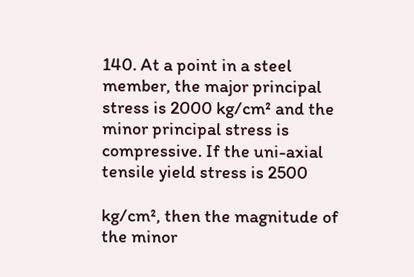140. At a point in a steel member, the major principal stress is 2000 kg/cm² and the minor principal stress is compressive. If the uni-axial tensile yield stress is 2500

kg/cm², then the magnitude of the minor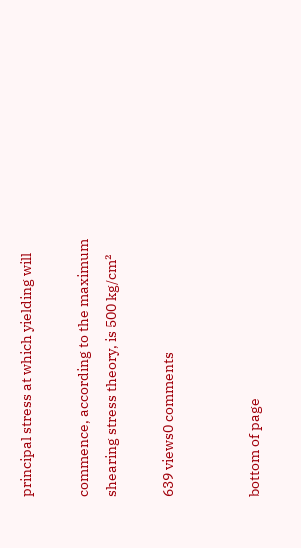principal stress at which yielding will

commence, according to the maximum shearing stress theory, is 500 kg/cm²

639 views0 comments


bottom of page